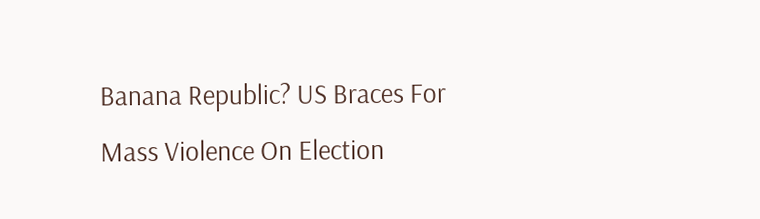Banana Republic? US Braces For Mass Violence On Election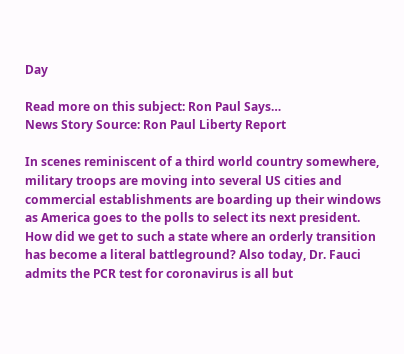Day

Read more on this subject: Ron Paul Says…
News Story Source: Ron Paul Liberty Report

In scenes reminiscent of a third world country somewhere, military troops are moving into several US cities and commercial establishments are boarding up their windows as America goes to the polls to select its next president. How did we get to such a state where an orderly transition has become a literal battleground? Also today, Dr. Fauci admits the PCR test for coronavirus is all but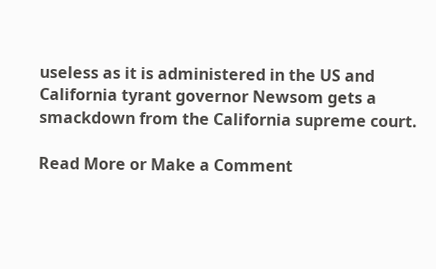useless as it is administered in the US and California tyrant governor Newsom gets a smackdown from the California supreme court.

Read More or Make a Comment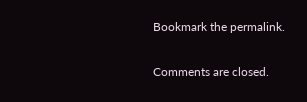Bookmark the permalink.

Comments are closed.